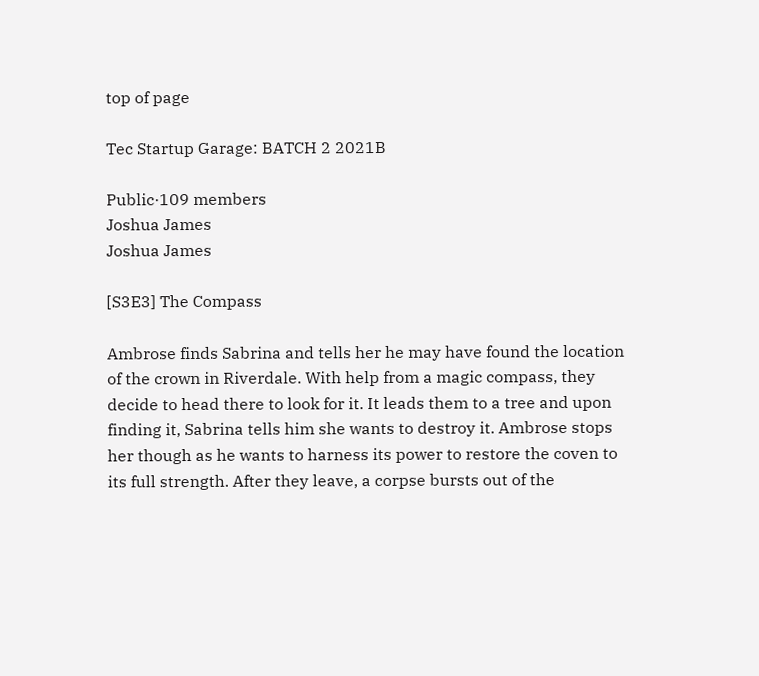top of page

Tec Startup Garage: BATCH 2 2021B

Public·109 members
Joshua James
Joshua James

[S3E3] The Compass

Ambrose finds Sabrina and tells her he may have found the location of the crown in Riverdale. With help from a magic compass, they decide to head there to look for it. It leads them to a tree and upon finding it, Sabrina tells him she wants to destroy it. Ambrose stops her though as he wants to harness its power to restore the coven to its full strength. After they leave, a corpse bursts out of the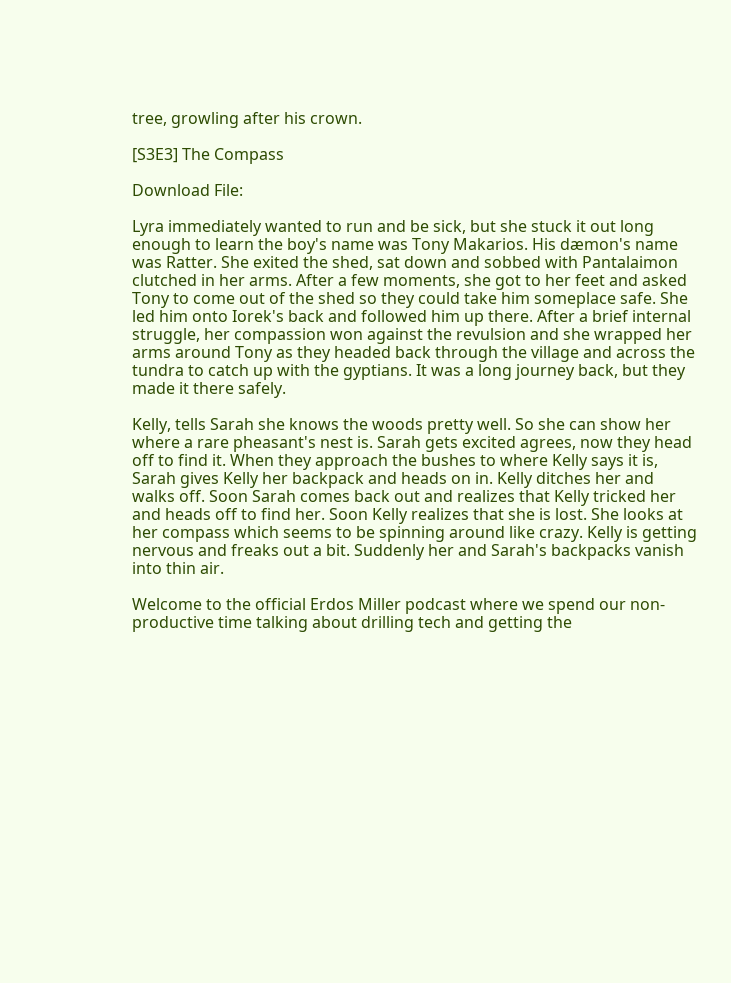tree, growling after his crown.

[S3E3] The Compass

Download File:

Lyra immediately wanted to run and be sick, but she stuck it out long enough to learn the boy's name was Tony Makarios. His dæmon's name was Ratter. She exited the shed, sat down and sobbed with Pantalaimon clutched in her arms. After a few moments, she got to her feet and asked Tony to come out of the shed so they could take him someplace safe. She led him onto Iorek's back and followed him up there. After a brief internal struggle, her compassion won against the revulsion and she wrapped her arms around Tony as they headed back through the village and across the tundra to catch up with the gyptians. It was a long journey back, but they made it there safely.

Kelly, tells Sarah she knows the woods pretty well. So she can show her where a rare pheasant's nest is. Sarah gets excited agrees, now they head off to find it. When they approach the bushes to where Kelly says it is, Sarah gives Kelly her backpack and heads on in. Kelly ditches her and walks off. Soon Sarah comes back out and realizes that Kelly tricked her and heads off to find her. Soon Kelly realizes that she is lost. She looks at her compass which seems to be spinning around like crazy. Kelly is getting nervous and freaks out a bit. Suddenly her and Sarah's backpacks vanish into thin air.

Welcome to the official Erdos Miller podcast where we spend our non-productive time talking about drilling tech and getting the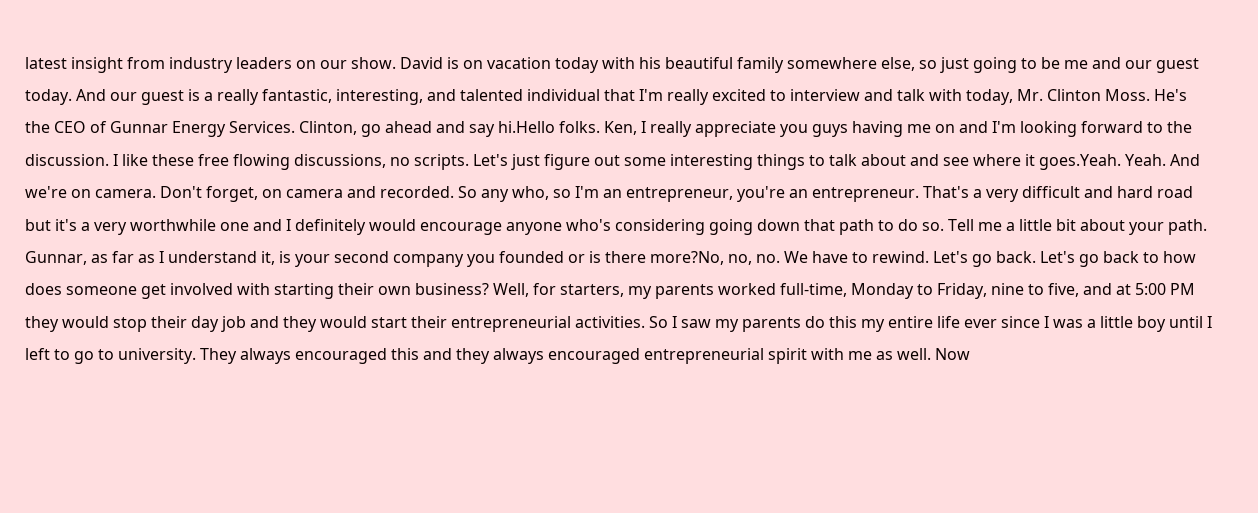latest insight from industry leaders on our show. David is on vacation today with his beautiful family somewhere else, so just going to be me and our guest today. And our guest is a really fantastic, interesting, and talented individual that I'm really excited to interview and talk with today, Mr. Clinton Moss. He's the CEO of Gunnar Energy Services. Clinton, go ahead and say hi.Hello folks. Ken, I really appreciate you guys having me on and I'm looking forward to the discussion. I like these free flowing discussions, no scripts. Let's just figure out some interesting things to talk about and see where it goes.Yeah. Yeah. And we're on camera. Don't forget, on camera and recorded. So any who, so I'm an entrepreneur, you're an entrepreneur. That's a very difficult and hard road but it's a very worthwhile one and I definitely would encourage anyone who's considering going down that path to do so. Tell me a little bit about your path. Gunnar, as far as I understand it, is your second company you founded or is there more?No, no, no. We have to rewind. Let's go back. Let's go back to how does someone get involved with starting their own business? Well, for starters, my parents worked full-time, Monday to Friday, nine to five, and at 5:00 PM they would stop their day job and they would start their entrepreneurial activities. So I saw my parents do this my entire life ever since I was a little boy until I left to go to university. They always encouraged this and they always encouraged entrepreneurial spirit with me as well. Now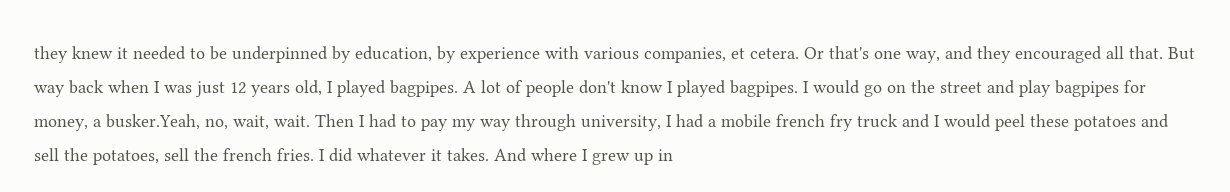they knew it needed to be underpinned by education, by experience with various companies, et cetera. Or that's one way, and they encouraged all that. But way back when I was just 12 years old, I played bagpipes. A lot of people don't know I played bagpipes. I would go on the street and play bagpipes for money, a busker.Yeah, no, wait, wait. Then I had to pay my way through university, I had a mobile french fry truck and I would peel these potatoes and sell the potatoes, sell the french fries. I did whatever it takes. And where I grew up in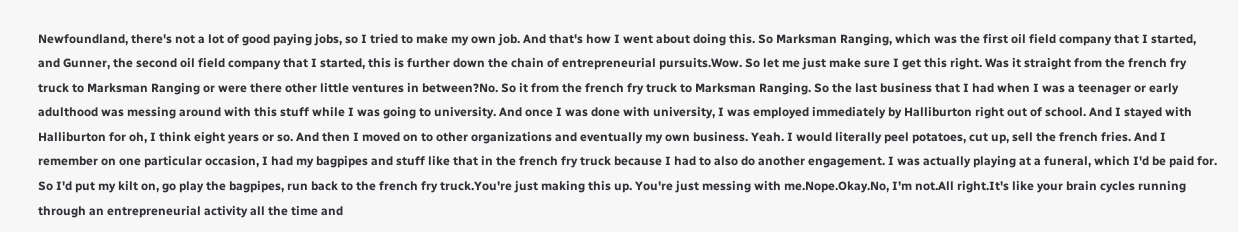Newfoundland, there's not a lot of good paying jobs, so I tried to make my own job. And that's how I went about doing this. So Marksman Ranging, which was the first oil field company that I started, and Gunner, the second oil field company that I started, this is further down the chain of entrepreneurial pursuits.Wow. So let me just make sure I get this right. Was it straight from the french fry truck to Marksman Ranging or were there other little ventures in between?No. So it from the french fry truck to Marksman Ranging. So the last business that I had when I was a teenager or early adulthood was messing around with this stuff while I was going to university. And once I was done with university, I was employed immediately by Halliburton right out of school. And I stayed with Halliburton for oh, I think eight years or so. And then I moved on to other organizations and eventually my own business. Yeah. I would literally peel potatoes, cut up, sell the french fries. And I remember on one particular occasion, I had my bagpipes and stuff like that in the french fry truck because I had to also do another engagement. I was actually playing at a funeral, which I'd be paid for. So I'd put my kilt on, go play the bagpipes, run back to the french fry truck.You're just making this up. You're just messing with me.Nope.Okay.No, I'm not.All right.It's like your brain cycles running through an entrepreneurial activity all the time and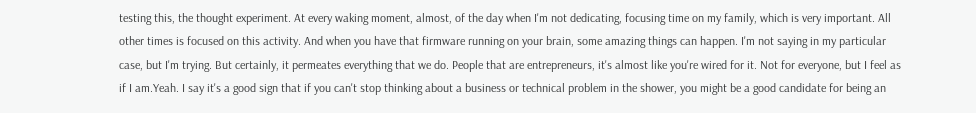testing this, the thought experiment. At every waking moment, almost, of the day when I'm not dedicating, focusing time on my family, which is very important. All other times is focused on this activity. And when you have that firmware running on your brain, some amazing things can happen. I'm not saying in my particular case, but I'm trying. But certainly, it permeates everything that we do. People that are entrepreneurs, it's almost like you're wired for it. Not for everyone, but I feel as if I am.Yeah. I say it's a good sign that if you can't stop thinking about a business or technical problem in the shower, you might be a good candidate for being an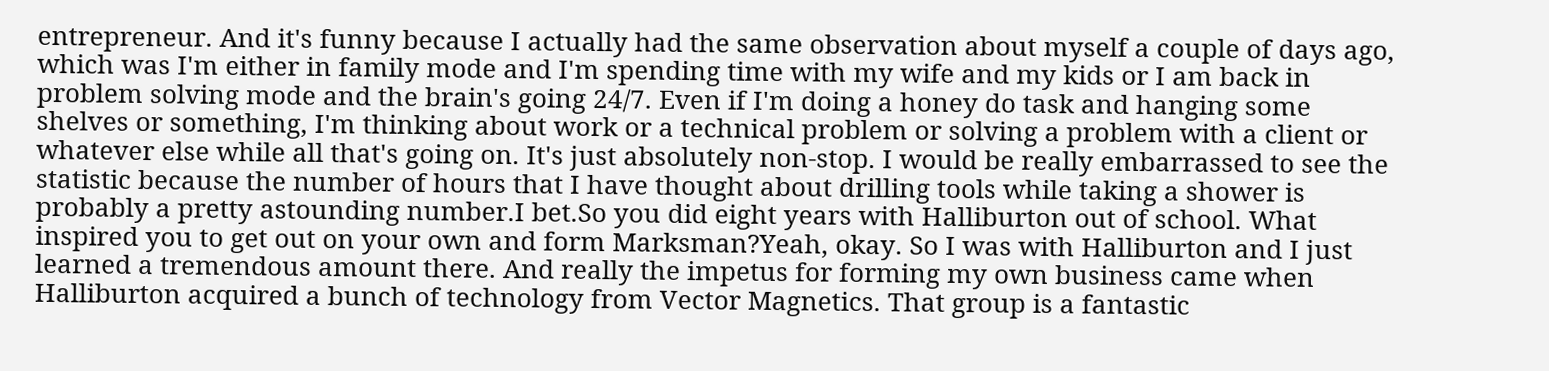entrepreneur. And it's funny because I actually had the same observation about myself a couple of days ago, which was I'm either in family mode and I'm spending time with my wife and my kids or I am back in problem solving mode and the brain's going 24/7. Even if I'm doing a honey do task and hanging some shelves or something, I'm thinking about work or a technical problem or solving a problem with a client or whatever else while all that's going on. It's just absolutely non-stop. I would be really embarrassed to see the statistic because the number of hours that I have thought about drilling tools while taking a shower is probably a pretty astounding number.I bet.So you did eight years with Halliburton out of school. What inspired you to get out on your own and form Marksman?Yeah, okay. So I was with Halliburton and I just learned a tremendous amount there. And really the impetus for forming my own business came when Halliburton acquired a bunch of technology from Vector Magnetics. That group is a fantastic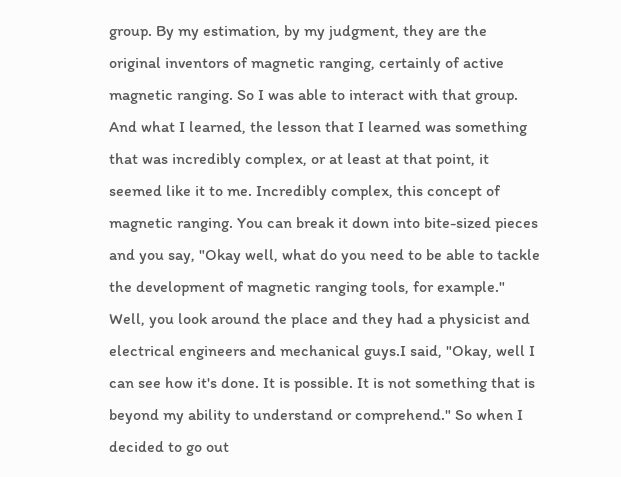group. By my estimation, by my judgment, they are the original inventors of magnetic ranging, certainly of active magnetic ranging. So I was able to interact with that group. And what I learned, the lesson that I learned was something that was incredibly complex, or at least at that point, it seemed like it to me. Incredibly complex, this concept of magnetic ranging. You can break it down into bite-sized pieces and you say, "Okay well, what do you need to be able to tackle the development of magnetic ranging tools, for example." Well, you look around the place and they had a physicist and electrical engineers and mechanical guys.I said, "Okay, well I can see how it's done. It is possible. It is not something that is beyond my ability to understand or comprehend." So when I decided to go out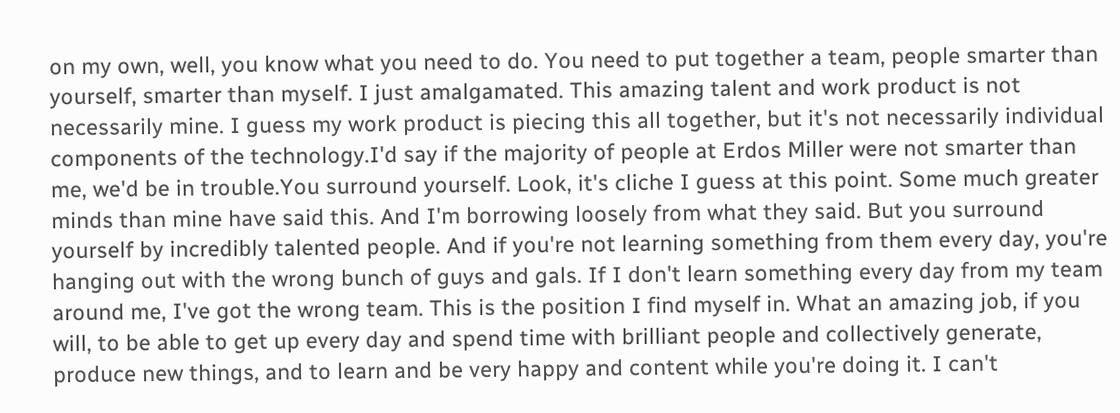on my own, well, you know what you need to do. You need to put together a team, people smarter than yourself, smarter than myself. I just amalgamated. This amazing talent and work product is not necessarily mine. I guess my work product is piecing this all together, but it's not necessarily individual components of the technology.I'd say if the majority of people at Erdos Miller were not smarter than me, we'd be in trouble.You surround yourself. Look, it's cliche I guess at this point. Some much greater minds than mine have said this. And I'm borrowing loosely from what they said. But you surround yourself by incredibly talented people. And if you're not learning something from them every day, you're hanging out with the wrong bunch of guys and gals. If I don't learn something every day from my team around me, I've got the wrong team. This is the position I find myself in. What an amazing job, if you will, to be able to get up every day and spend time with brilliant people and collectively generate, produce new things, and to learn and be very happy and content while you're doing it. I can't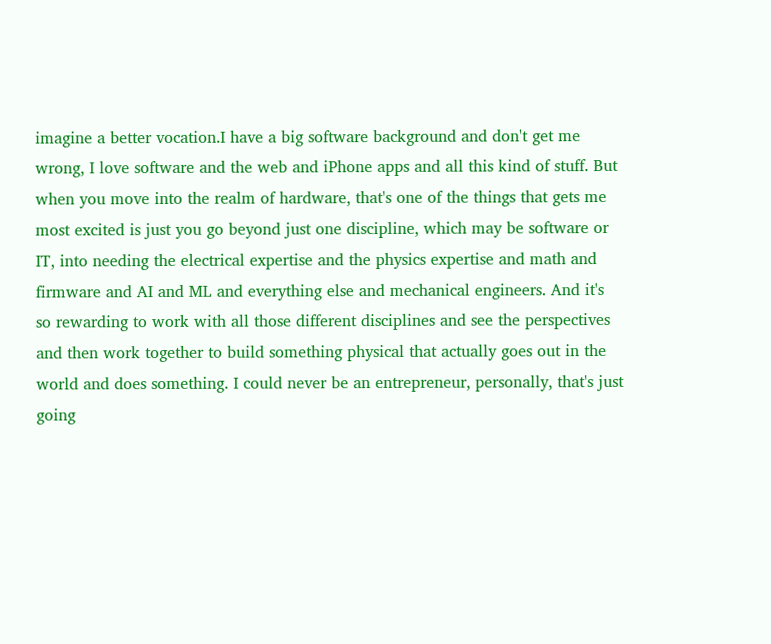imagine a better vocation.I have a big software background and don't get me wrong, I love software and the web and iPhone apps and all this kind of stuff. But when you move into the realm of hardware, that's one of the things that gets me most excited is just you go beyond just one discipline, which may be software or IT, into needing the electrical expertise and the physics expertise and math and firmware and AI and ML and everything else and mechanical engineers. And it's so rewarding to work with all those different disciplines and see the perspectives and then work together to build something physical that actually goes out in the world and does something. I could never be an entrepreneur, personally, that's just going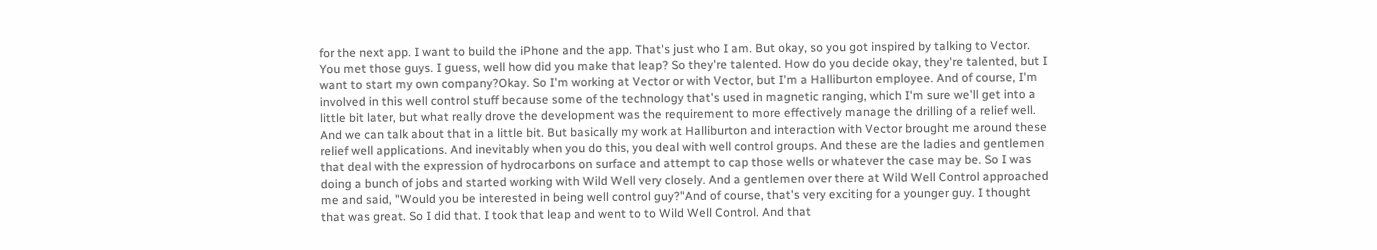for the next app. I want to build the iPhone and the app. That's just who I am. But okay, so you got inspired by talking to Vector. You met those guys. I guess, well how did you make that leap? So they're talented. How do you decide okay, they're talented, but I want to start my own company?Okay. So I'm working at Vector or with Vector, but I'm a Halliburton employee. And of course, I'm involved in this well control stuff because some of the technology that's used in magnetic ranging, which I'm sure we'll get into a little bit later, but what really drove the development was the requirement to more effectively manage the drilling of a relief well. And we can talk about that in a little bit. But basically my work at Halliburton and interaction with Vector brought me around these relief well applications. And inevitably when you do this, you deal with well control groups. And these are the ladies and gentlemen that deal with the expression of hydrocarbons on surface and attempt to cap those wells or whatever the case may be. So I was doing a bunch of jobs and started working with Wild Well very closely. And a gentlemen over there at Wild Well Control approached me and said, "Would you be interested in being well control guy?"And of course, that's very exciting for a younger guy. I thought that was great. So I did that. I took that leap and went to to Wild Well Control. And that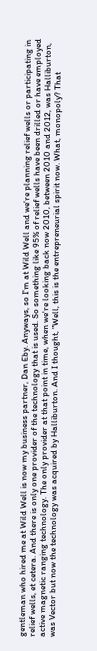gentleman who hired me at Wild Well is now my business partner, Dan Eby. Anyways, so I'm at Wild Well and we're planning relief wells or participating in relief wells, et cetera. And there is only one provider of the technology that is used. So something like 95% of relief wells have been drilled or have employed active magnetic ranging technology. The only provider at that point in time, when we're looking back now 2010, between 2010 and 2012, was Halliburton, was Vector but now the technology was acquired by Halliburton. And I thought, "Well, this is the entrepreneurial spirit now. What, monopoly? That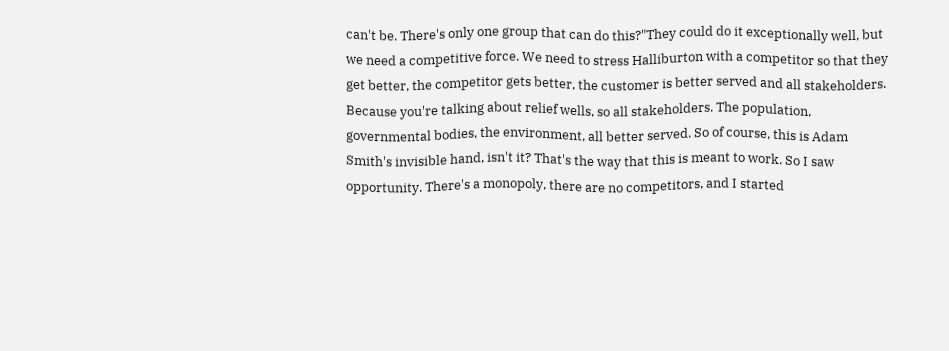can't be. There's only one group that can do this?"They could do it exceptionally well, but we need a competitive force. We need to stress Halliburton with a competitor so that they get better, the competitor gets better, the customer is better served and all stakeholders. Because you're talking about relief wells, so all stakeholders. The population, governmental bodies, the environment, all better served. So of course, this is Adam Smith's invisible hand, isn't it? That's the way that this is meant to work. So I saw opportunity. There's a monopoly, there are no competitors, and I started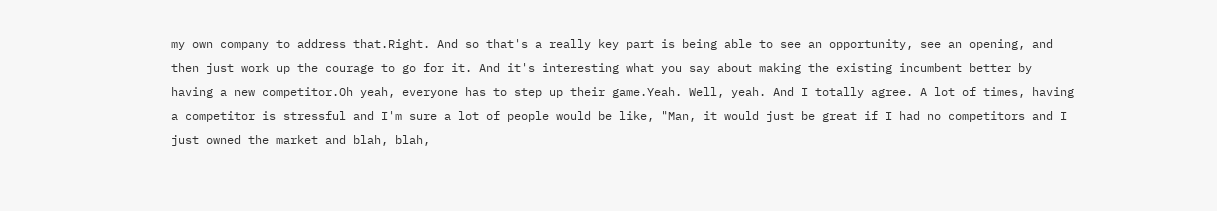my own company to address that.Right. And so that's a really key part is being able to see an opportunity, see an opening, and then just work up the courage to go for it. And it's interesting what you say about making the existing incumbent better by having a new competitor.Oh yeah, everyone has to step up their game.Yeah. Well, yeah. And I totally agree. A lot of times, having a competitor is stressful and I'm sure a lot of people would be like, "Man, it would just be great if I had no competitors and I just owned the market and blah, blah,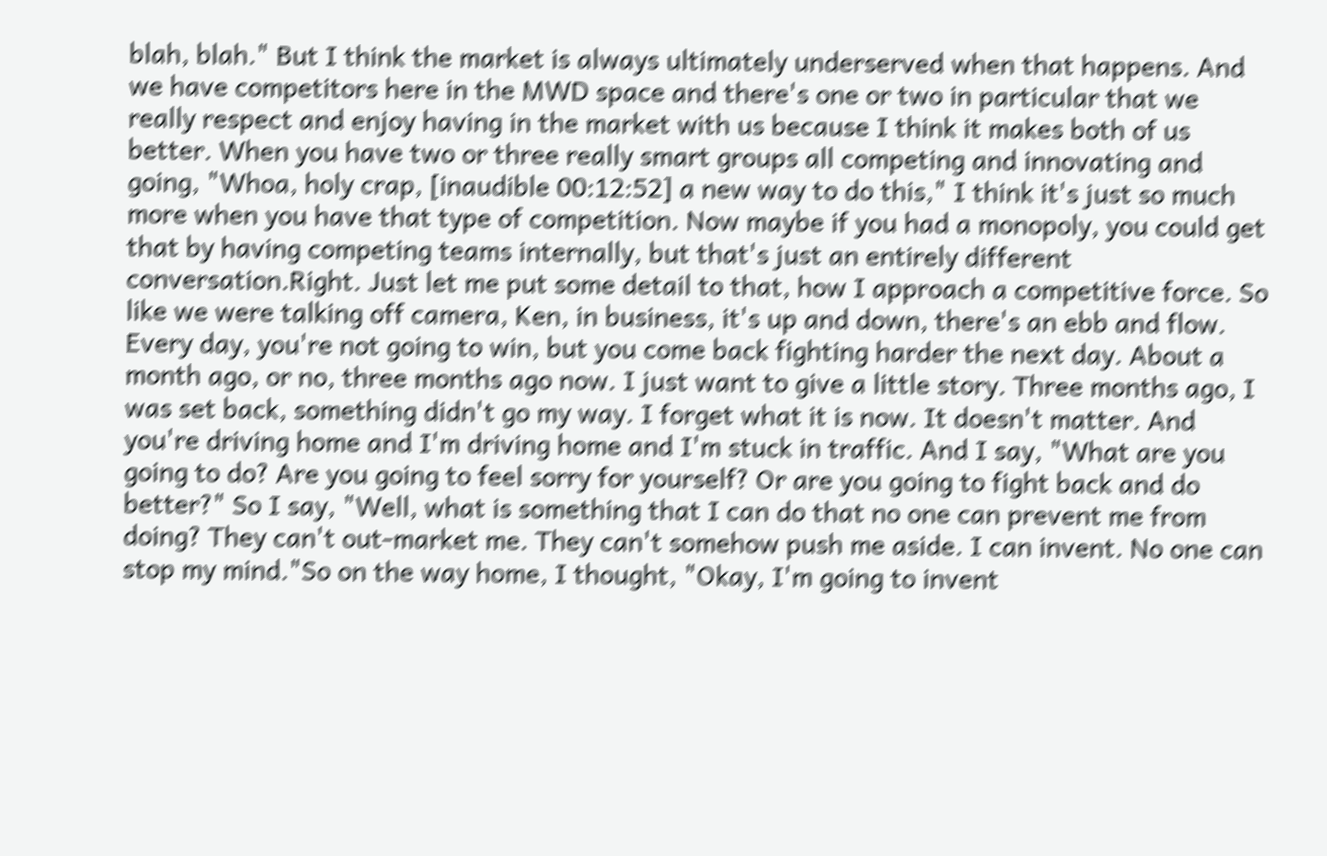blah, blah." But I think the market is always ultimately underserved when that happens. And we have competitors here in the MWD space and there's one or two in particular that we really respect and enjoy having in the market with us because I think it makes both of us better. When you have two or three really smart groups all competing and innovating and going, "Whoa, holy crap, [inaudible 00:12:52] a new way to do this," I think it's just so much more when you have that type of competition. Now maybe if you had a monopoly, you could get that by having competing teams internally, but that's just an entirely different conversation.Right. Just let me put some detail to that, how I approach a competitive force. So like we were talking off camera, Ken, in business, it's up and down, there's an ebb and flow. Every day, you're not going to win, but you come back fighting harder the next day. About a month ago, or no, three months ago now. I just want to give a little story. Three months ago, I was set back, something didn't go my way. I forget what it is now. It doesn't matter. And you're driving home and I'm driving home and I'm stuck in traffic. And I say, "What are you going to do? Are you going to feel sorry for yourself? Or are you going to fight back and do better?" So I say, "Well, what is something that I can do that no one can prevent me from doing? They can't out-market me. They can't somehow push me aside. I can invent. No one can stop my mind."So on the way home, I thought, "Okay, I'm going to invent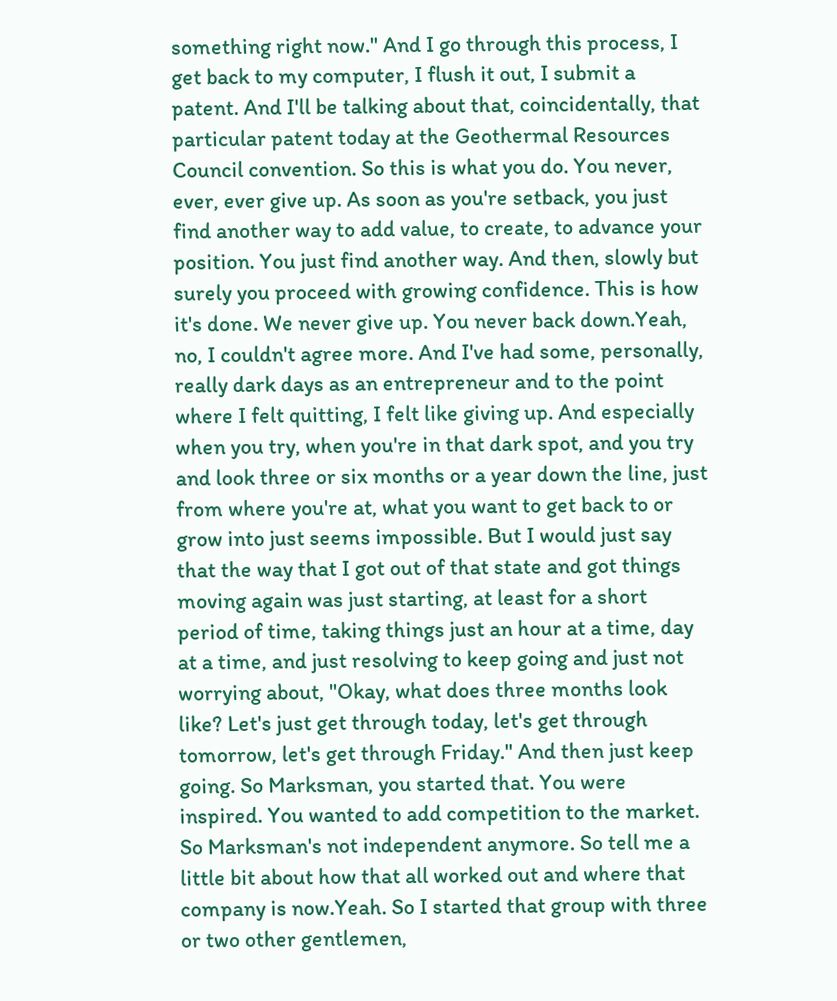something right now." And I go through this process, I get back to my computer, I flush it out, I submit a patent. And I'll be talking about that, coincidentally, that particular patent today at the Geothermal Resources Council convention. So this is what you do. You never, ever, ever give up. As soon as you're setback, you just find another way to add value, to create, to advance your position. You just find another way. And then, slowly but surely you proceed with growing confidence. This is how it's done. We never give up. You never back down.Yeah, no, I couldn't agree more. And I've had some, personally, really dark days as an entrepreneur and to the point where I felt quitting, I felt like giving up. And especially when you try, when you're in that dark spot, and you try and look three or six months or a year down the line, just from where you're at, what you want to get back to or grow into just seems impossible. But I would just say that the way that I got out of that state and got things moving again was just starting, at least for a short period of time, taking things just an hour at a time, day at a time, and just resolving to keep going and just not worrying about, "Okay, what does three months look like? Let's just get through today, let's get through tomorrow, let's get through Friday." And then just keep going. So Marksman, you started that. You were inspired. You wanted to add competition to the market. So Marksman's not independent anymore. So tell me a little bit about how that all worked out and where that company is now.Yeah. So I started that group with three or two other gentlemen,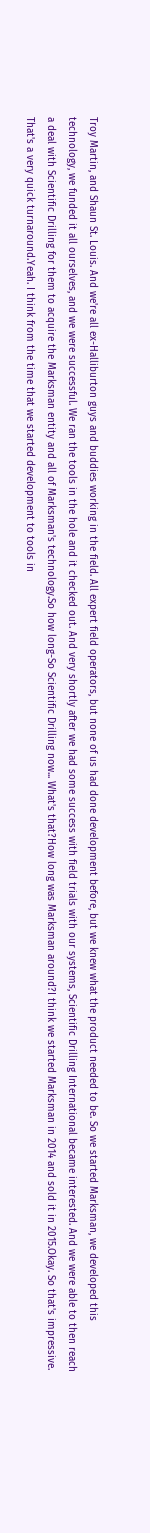Troy Martin, and Shaun St. Louis. And we're all ex-Halliburton guys and buddies working in the field. All expert field operators, but none of us had done development before, but we knew what the product needed to be. So we started Marksman, we developed this technology, we funded it all ourselves, and we were successful. We ran the tools in the hole and it checked out. And very shortly after we had some success with field trials with our systems, Scientific Drilling International became interested. And we were able to then reach a deal with Scientific Drilling for them to acquire the Marksman entity and all of Marksman's technology.So how long-So Scientific Drilling now... What's that?How long was Marksman around?I think we started Marksman in 2014 and sold it in 2015.Okay. So that's impressive. That's a very quick turnaround.Yeah. I think from the time that we started development to tools in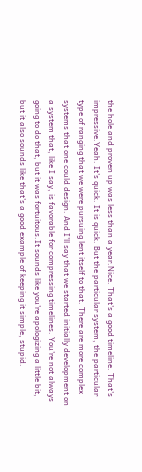the hole and proven up was less than a year.Nice. That's a good timeline. That's impressive.Yeah. It's quick. It is quick. But the particular system, the particular type of ranging that we were pursuing lent itself to that. There are more complex systems that one could design. And I'll say that we started initially development on a system that, like I say, is favorable for compressing timelines. You're not always going to do that, but it was fortuitous.It sounds like you're apologizing a little bit, but it also sounds like that's a good example of keeping it simple, stupid.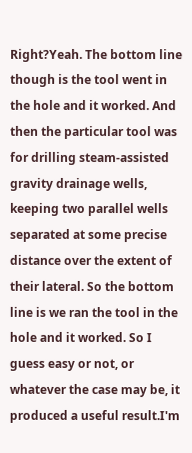Right?Yeah. The bottom line though is the tool went in the hole and it worked. And then the particular tool was for drilling steam-assisted gravity drainage wells, keeping two parallel wells separated at some precise distance over the extent of their lateral. So the bottom line is we ran the tool in the hole and it worked. So I guess easy or not, or whatever the case may be, it produced a useful result.I'm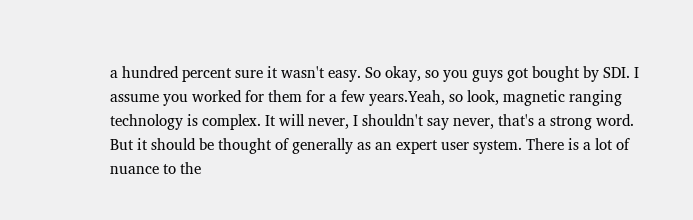a hundred percent sure it wasn't easy. So okay, so you guys got bought by SDI. I assume you worked for them for a few years.Yeah, so look, magnetic ranging technology is complex. It will never, I shouldn't say never, that's a strong word. But it should be thought of generally as an expert user system. There is a lot of nuance to the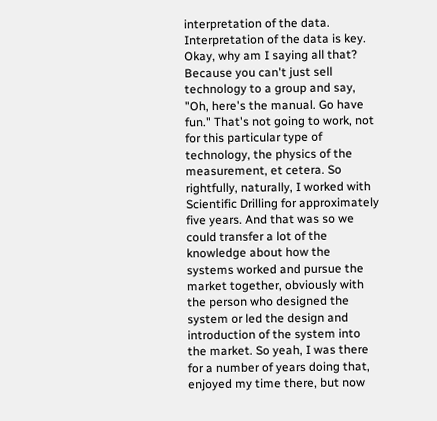interpretation of the data. Interpretation of the data is key. Okay, why am I saying all that? Because you can't just sell technology to a group and say, "Oh, here's the manual. Go have fun." That's not going to work, not for this particular type of technology, the physics of the measurement, et cetera. So rightfully, naturally, I worked with Scientific Drilling for approximately five years. And that was so we could transfer a lot of the knowledge about how the systems worked and pursue the market together, obviously with the person who designed the system or led the design and introduction of the system into the market. So yeah, I was there for a number of years doing that, enjoyed my time there, but now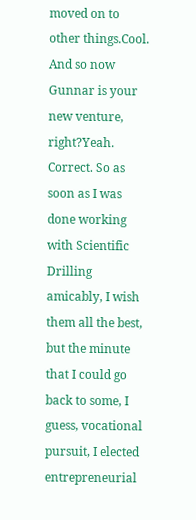moved on to other things.Cool. And so now Gunnar is your new venture, right?Yeah. Correct. So as soon as I was done working with Scientific Drilling amicably, I wish them all the best, but the minute that I could go back to some, I guess, vocational pursuit, I elected entrepreneurial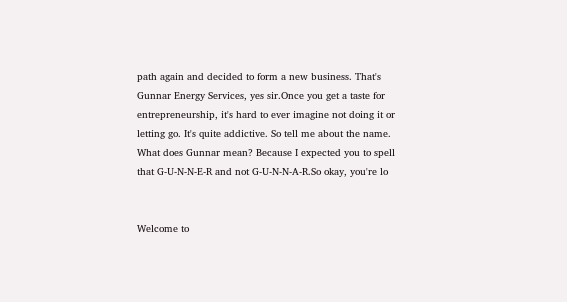path again and decided to form a new business. That's Gunnar Energy Services, yes sir.Once you get a taste for entrepreneurship, it's hard to ever imagine not doing it or letting go. It's quite addictive. So tell me about the name. What does Gunnar mean? Because I expected you to spell that G-U-N-N-E-R and not G-U-N-N-A-R.So okay, you're lo


Welcome to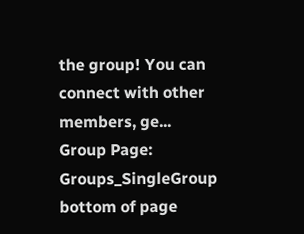the group! You can connect with other members, ge...
Group Page: Groups_SingleGroup
bottom of page